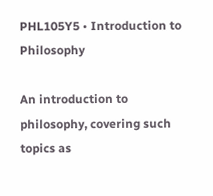PHL105Y5 • Introduction to Philosophy

An introduction to philosophy, covering such topics as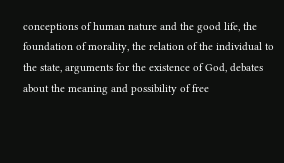conceptions of human nature and the good life, the foundation of morality, the relation of the individual to the state, arguments for the existence of God, debates about the meaning and possibility of free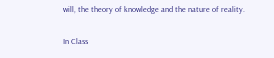will, the theory of knowledge and the nature of reality.

In Class